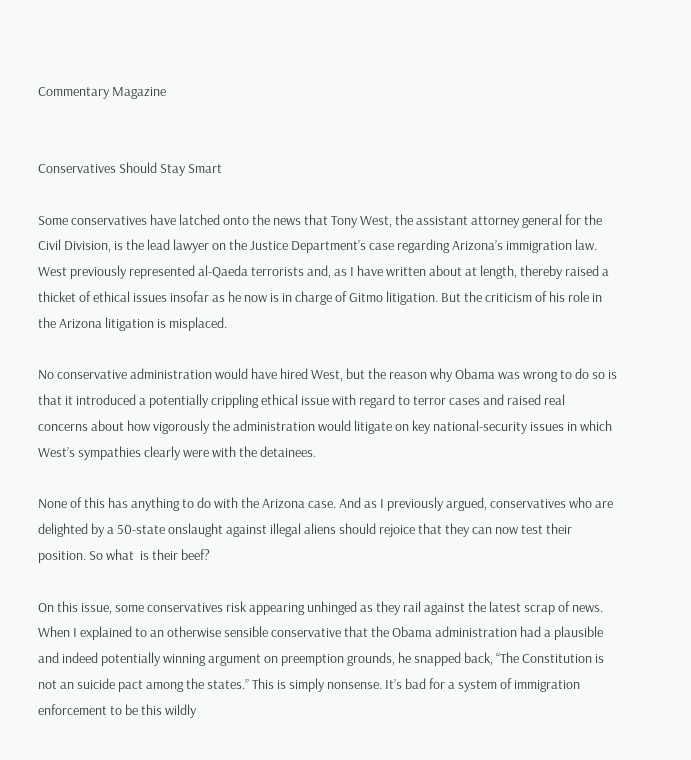Commentary Magazine


Conservatives Should Stay Smart

Some conservatives have latched onto the news that Tony West, the assistant attorney general for the Civil Division, is the lead lawyer on the Justice Department’s case regarding Arizona’s immigration law. West previously represented al-Qaeda terrorists and, as I have written about at length, thereby raised a thicket of ethical issues insofar as he now is in charge of Gitmo litigation. But the criticism of his role in the Arizona litigation is misplaced.

No conservative administration would have hired West, but the reason why Obama was wrong to do so is that it introduced a potentially crippling ethical issue with regard to terror cases and raised real concerns about how vigorously the administration would litigate on key national-security issues in which West’s sympathies clearly were with the detainees.

None of this has anything to do with the Arizona case. And as I previously argued, conservatives who are delighted by a 50-state onslaught against illegal aliens should rejoice that they can now test their position. So what  is their beef?

On this issue, some conservatives risk appearing unhinged as they rail against the latest scrap of news. When I explained to an otherwise sensible conservative that the Obama administration had a plausible and indeed potentially winning argument on preemption grounds, he snapped back, “The Constitution is not an suicide pact among the states.” This is simply nonsense. It’s bad for a system of immigration enforcement to be this wildly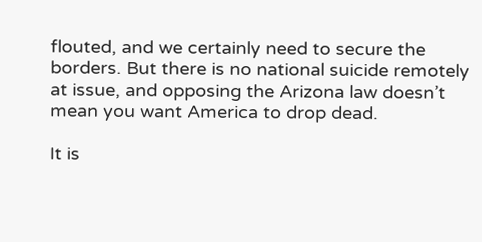flouted, and we certainly need to secure the borders. But there is no national suicide remotely at issue, and opposing the Arizona law doesn’t mean you want America to drop dead.

It is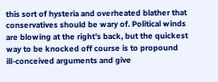this sort of hysteria and overheated blather that conservatives should be wary of. Political winds are blowing at the right’s back, but the quickest way to be knocked off course is to propound ill-conceived arguments and give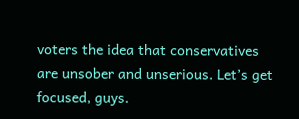voters the idea that conservatives are unsober and unserious. Let’s get focused, guys.